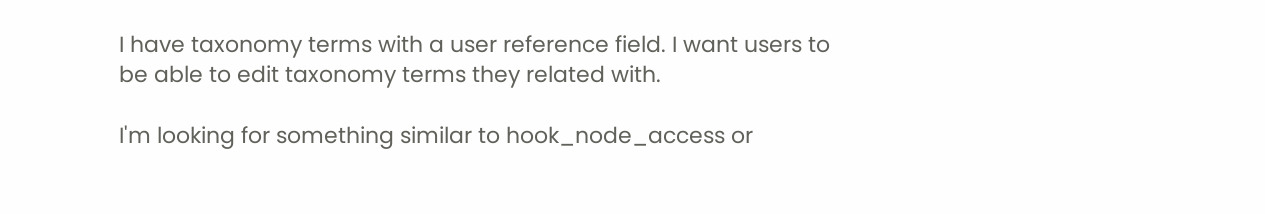I have taxonomy terms with a user reference field. I want users to be able to edit taxonomy terms they related with.

I'm looking for something similar to hook_node_access or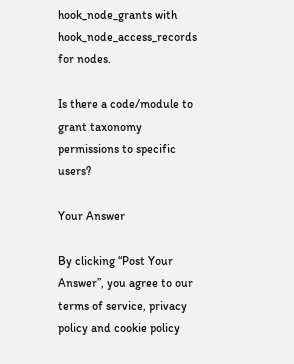hook_node_grants with hook_node_access_records for nodes.

Is there a code/module to grant taxonomy permissions to specific users?

Your Answer

By clicking “Post Your Answer”, you agree to our terms of service, privacy policy and cookie policy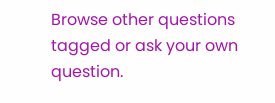Browse other questions tagged or ask your own question.